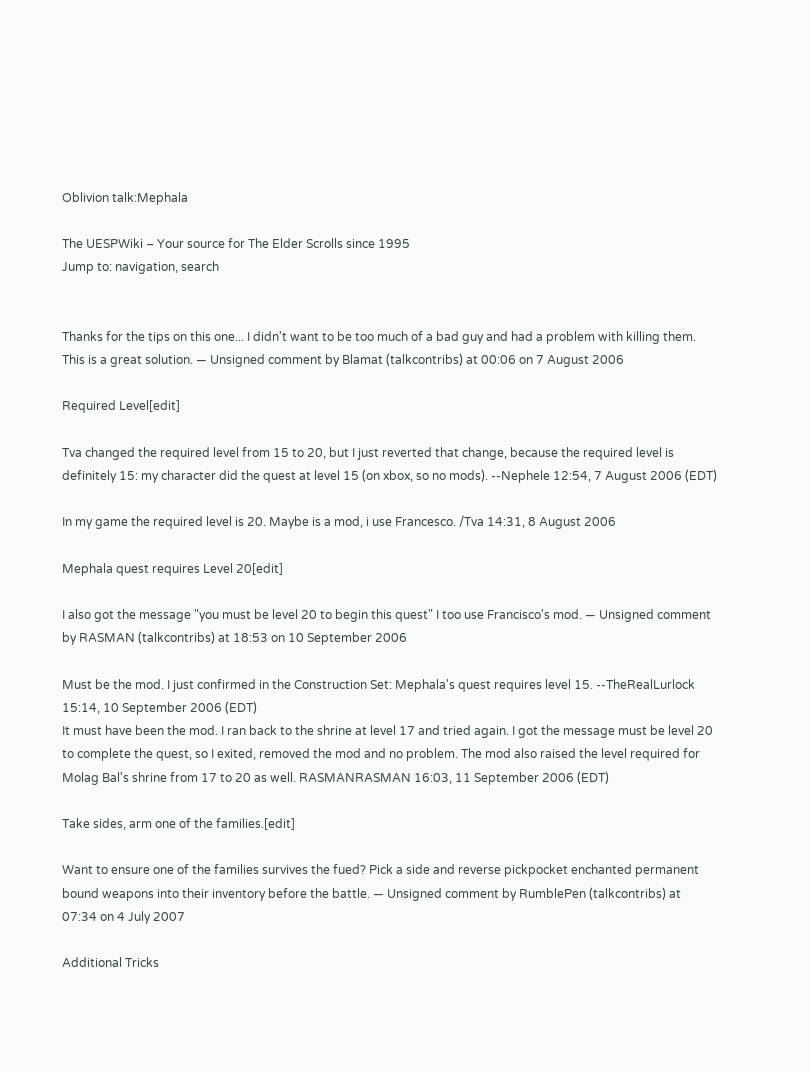Oblivion talk:Mephala

The UESPWiki – Your source for The Elder Scrolls since 1995
Jump to: navigation, search


Thanks for the tips on this one... I didn't want to be too much of a bad guy and had a problem with killing them. This is a great solution. — Unsigned comment by Blamat (talkcontribs) at 00:06 on 7 August 2006

Required Level[edit]

Tva changed the required level from 15 to 20, but I just reverted that change, because the required level is definitely 15: my character did the quest at level 15 (on xbox, so no mods). --Nephele 12:54, 7 August 2006 (EDT)

In my game the required level is 20. Maybe is a mod, i use Francesco. /Tva 14:31, 8 August 2006

Mephala quest requires Level 20[edit]

I also got the message "you must be level 20 to begin this quest" I too use Francisco's mod. — Unsigned comment by RASMAN (talkcontribs) at 18:53 on 10 September 2006

Must be the mod. I just confirmed in the Construction Set: Mephala's quest requires level 15. --TheRealLurlock 15:14, 10 September 2006 (EDT)
It must have been the mod. I ran back to the shrine at level 17 and tried again. I got the message must be level 20 to complete the quest, so I exited, removed the mod and no problem. The mod also raised the level required for Molag Bal's shrine from 17 to 20 as well. RASMANRASMAN 16:03, 11 September 2006 (EDT)

Take sides, arm one of the families.[edit]

Want to ensure one of the families survives the fued? Pick a side and reverse pickpocket enchanted permanent bound weapons into their inventory before the battle. — Unsigned comment by RumblePen (talkcontribs) at 07:34 on 4 July 2007

Additional Tricks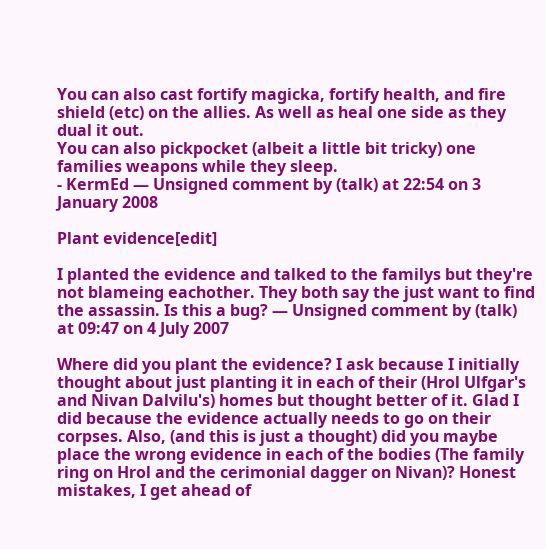You can also cast fortify magicka, fortify health, and fire shield (etc) on the allies. As well as heal one side as they dual it out.
You can also pickpocket (albeit a little bit tricky) one families weapons while they sleep.
- KermEd — Unsigned comment by (talk) at 22:54 on 3 January 2008

Plant evidence[edit]

I planted the evidence and talked to the familys but they're not blameing eachother. They both say the just want to find the assassin. Is this a bug? — Unsigned comment by (talk) at 09:47 on 4 July 2007

Where did you plant the evidence? I ask because I initially thought about just planting it in each of their (Hrol Ulfgar's and Nivan Dalvilu's) homes but thought better of it. Glad I did because the evidence actually needs to go on their corpses. Also, (and this is just a thought) did you maybe place the wrong evidence in each of the bodies (The family ring on Hrol and the cerimonial dagger on Nivan)? Honest mistakes, I get ahead of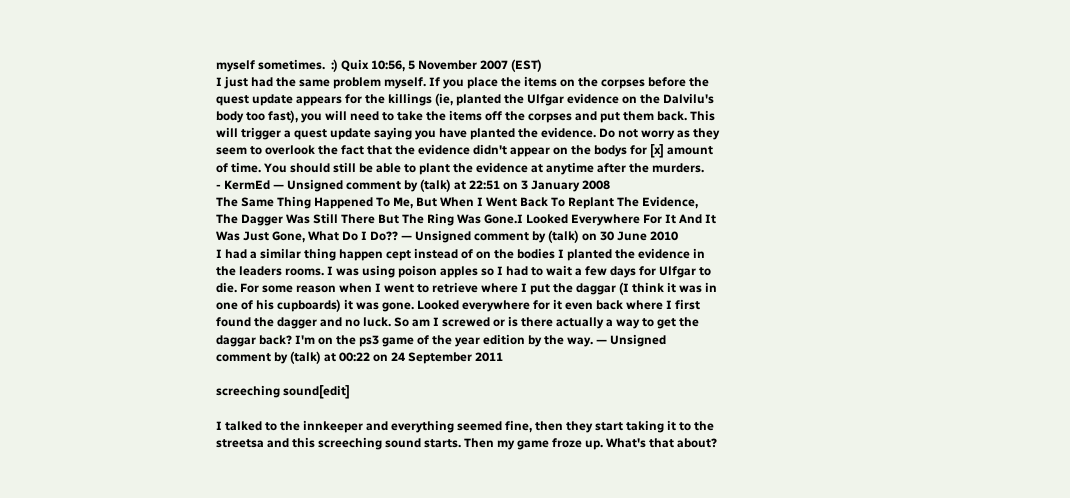myself sometimes.  :) Quix 10:56, 5 November 2007 (EST)
I just had the same problem myself. If you place the items on the corpses before the quest update appears for the killings (ie, planted the Ulfgar evidence on the Dalvilu's body too fast), you will need to take the items off the corpses and put them back. This will trigger a quest update saying you have planted the evidence. Do not worry as they seem to overlook the fact that the evidence didn't appear on the bodys for [x] amount of time. You should still be able to plant the evidence at anytime after the murders.
- KermEd — Unsigned comment by (talk) at 22:51 on 3 January 2008
The Same Thing Happened To Me, But When I Went Back To Replant The Evidence, The Dagger Was Still There But The Ring Was Gone.I Looked Everywhere For It And It Was Just Gone, What Do I Do?? — Unsigned comment by (talk) on 30 June 2010
I had a similar thing happen cept instead of on the bodies I planted the evidence in the leaders rooms. I was using poison apples so I had to wait a few days for Ulfgar to die. For some reason when I went to retrieve where I put the daggar (I think it was in one of his cupboards) it was gone. Looked everywhere for it even back where I first found the dagger and no luck. So am I screwed or is there actually a way to get the daggar back? I'm on the ps3 game of the year edition by the way. — Unsigned comment by (talk) at 00:22 on 24 September 2011

screeching sound[edit]

I talked to the innkeeper and everything seemed fine, then they start taking it to the streetsa and this screeching sound starts. Then my game froze up. What's that about?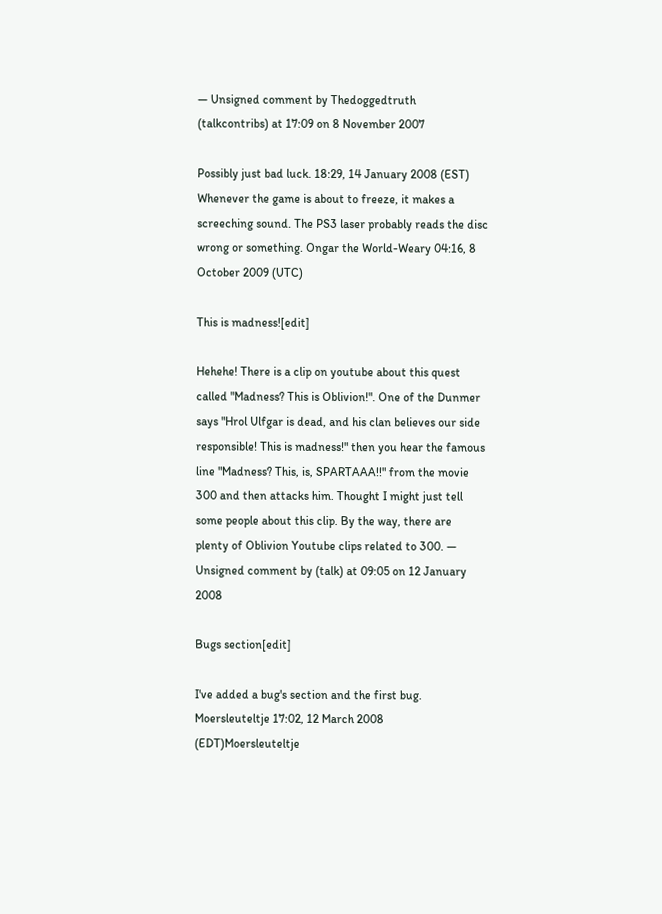— Unsigned comment by Thedoggedtruth (talkcontribs) at 17:09 on 8 November 2007

Possibly just bad luck. 18:29, 14 January 2008 (EST)
Whenever the game is about to freeze, it makes a screeching sound. The PS3 laser probably reads the disc wrong or something. Ongar the World-Weary 04:16, 8 October 2009 (UTC)

This is madness![edit]

Hehehe! There is a clip on youtube about this quest called "Madness? This is Oblivion!". One of the Dunmer says "Hrol Ulfgar is dead, and his clan believes our side responsible! This is madness!" then you hear the famous line "Madness? This, is, SPARTAAA!!" from the movie 300 and then attacks him. Thought I might just tell some people about this clip. By the way, there are plenty of Oblivion Youtube clips related to 300. — Unsigned comment by (talk) at 09:05 on 12 January 2008

Bugs section[edit]

I've added a bug's section and the first bug. Moersleuteltje 17:02, 12 March 2008 (EDT)Moersleuteltje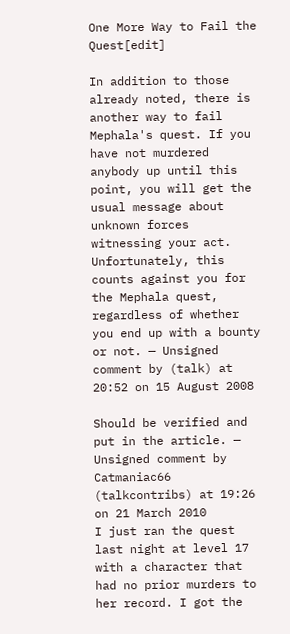One More Way to Fail the Quest[edit]

In addition to those already noted, there is another way to fail Mephala's quest. If you have not murdered anybody up until this point, you will get the usual message about unknown forces witnessing your act. Unfortunately, this counts against you for the Mephala quest, regardless of whether you end up with a bounty or not. — Unsigned comment by (talk) at 20:52 on 15 August 2008

Should be verified and put in the article. — Unsigned comment by Catmaniac66 (talkcontribs) at 19:26 on 21 March 2010
I just ran the quest last night at level 17 with a character that had no prior murders to her record. I got the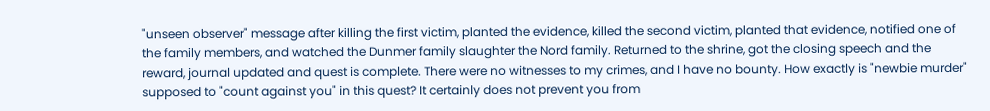"unseen observer" message after killing the first victim, planted the evidence, killed the second victim, planted that evidence, notified one of the family members, and watched the Dunmer family slaughter the Nord family. Returned to the shrine, got the closing speech and the reward, journal updated and quest is complete. There were no witnesses to my crimes, and I have no bounty. How exactly is "newbie murder" supposed to "count against you" in this quest? It certainly does not prevent you from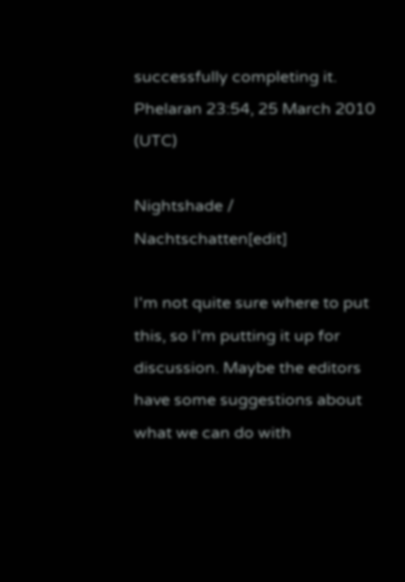successfully completing it. Phelaran 23:54, 25 March 2010 (UTC)

Nightshade / Nachtschatten[edit]

I'm not quite sure where to put this, so I'm putting it up for discussion. Maybe the editors have some suggestions about what we can do with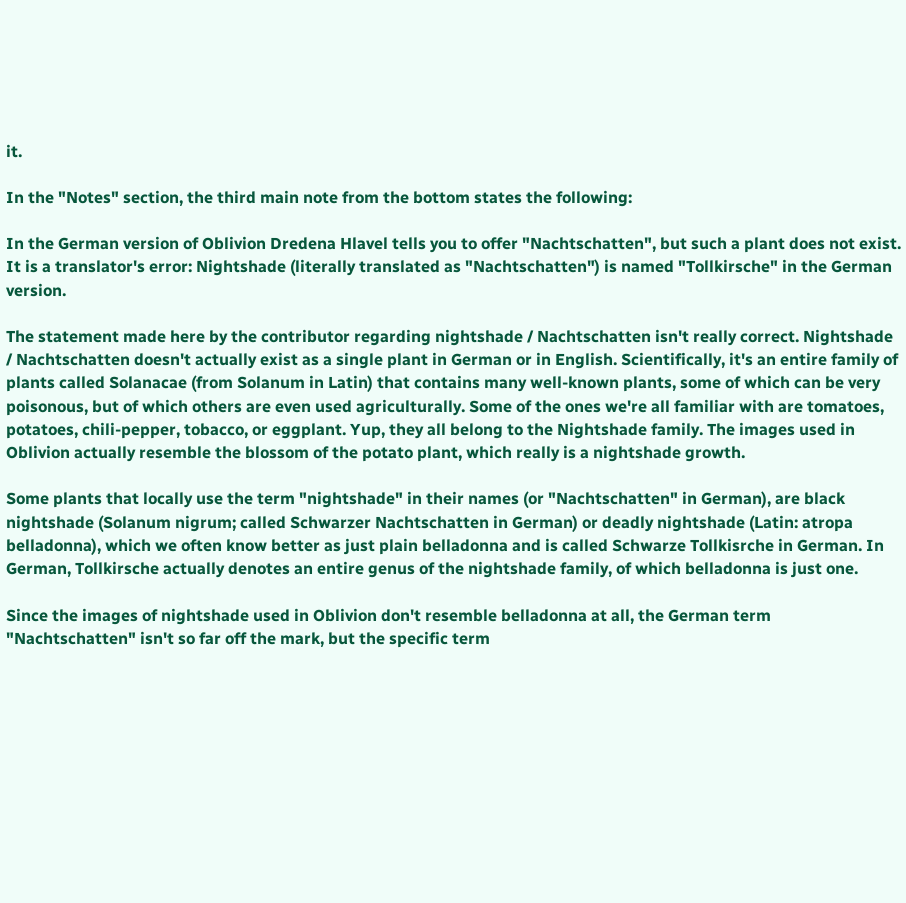it.

In the "Notes" section, the third main note from the bottom states the following:

In the German version of Oblivion Dredena Hlavel tells you to offer "Nachtschatten", but such a plant does not exist. It is a translator's error: Nightshade (literally translated as "Nachtschatten") is named "Tollkirsche" in the German version.

The statement made here by the contributor regarding nightshade / Nachtschatten isn't really correct. Nightshade / Nachtschatten doesn't actually exist as a single plant in German or in English. Scientifically, it's an entire family of plants called Solanacae (from Solanum in Latin) that contains many well-known plants, some of which can be very poisonous, but of which others are even used agriculturally. Some of the ones we're all familiar with are tomatoes, potatoes, chili-pepper, tobacco, or eggplant. Yup, they all belong to the Nightshade family. The images used in Oblivion actually resemble the blossom of the potato plant, which really is a nightshade growth.

Some plants that locally use the term "nightshade" in their names (or "Nachtschatten" in German), are black nightshade (Solanum nigrum; called Schwarzer Nachtschatten in German) or deadly nightshade (Latin: atropa belladonna), which we often know better as just plain belladonna and is called Schwarze Tollkisrche in German. In German, Tollkirsche actually denotes an entire genus of the nightshade family, of which belladonna is just one.

Since the images of nightshade used in Oblivion don't resemble belladonna at all, the German term "Nachtschatten" isn't so far off the mark, but the specific term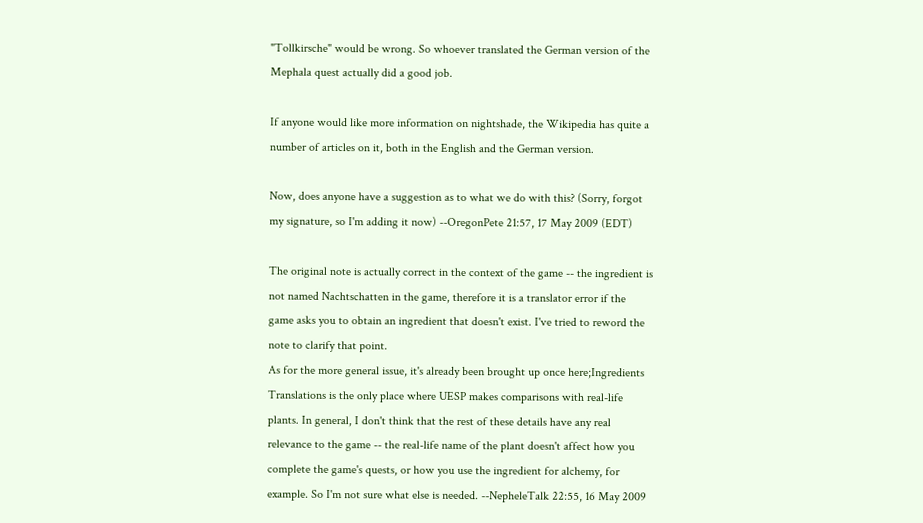"Tollkirsche" would be wrong. So whoever translated the German version of the Mephala quest actually did a good job.

If anyone would like more information on nightshade, the Wikipedia has quite a number of articles on it, both in the English and the German version.

Now, does anyone have a suggestion as to what we do with this? (Sorry, forgot my signature, so I'm adding it now) --OregonPete 21:57, 17 May 2009 (EDT)

The original note is actually correct in the context of the game -- the ingredient is not named Nachtschatten in the game, therefore it is a translator error if the game asks you to obtain an ingredient that doesn't exist. I've tried to reword the note to clarify that point.
As for the more general issue, it's already been brought up once here;Ingredients Translations is the only place where UESP makes comparisons with real-life plants. In general, I don't think that the rest of these details have any real relevance to the game -- the real-life name of the plant doesn't affect how you complete the game's quests, or how you use the ingredient for alchemy, for example. So I'm not sure what else is needed. --NepheleTalk 22:55, 16 May 2009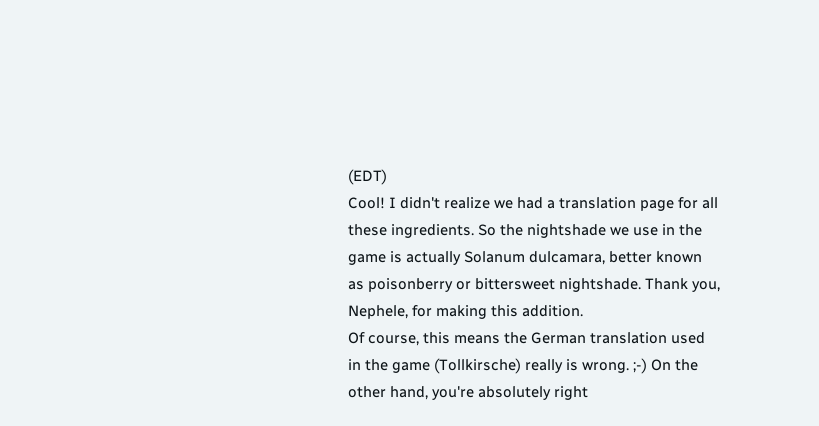(EDT)
Cool! I didn't realize we had a translation page for all these ingredients. So the nightshade we use in the game is actually Solanum dulcamara, better known as poisonberry or bittersweet nightshade. Thank you, Nephele, for making this addition.
Of course, this means the German translation used in the game (Tollkirsche) really is wrong. ;-) On the other hand, you're absolutely right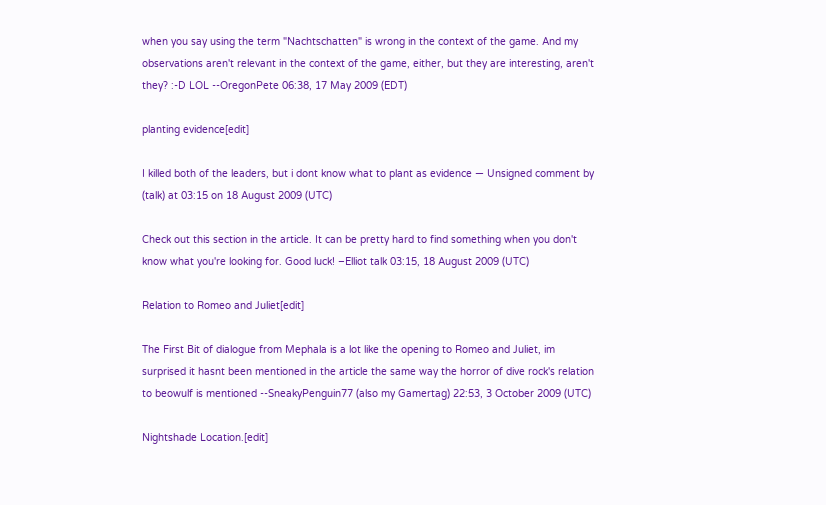when you say using the term "Nachtschatten" is wrong in the context of the game. And my observations aren't relevant in the context of the game, either, but they are interesting, aren't they? :-D LOL --OregonPete 06:38, 17 May 2009 (EDT)

planting evidence[edit]

I killed both of the leaders, but i dont know what to plant as evidence — Unsigned comment by (talk) at 03:15 on 18 August 2009 (UTC)

Check out this section in the article. It can be pretty hard to find something when you don't know what you're looking for. Good luck! –Elliot talk 03:15, 18 August 2009 (UTC)

Relation to Romeo and Juliet[edit]

The First Bit of dialogue from Mephala is a lot like the opening to Romeo and Juliet, im surprised it hasnt been mentioned in the article the same way the horror of dive rock's relation to beowulf is mentioned --SneakyPenguin77 (also my Gamertag) 22:53, 3 October 2009 (UTC)

Nightshade Location.[edit]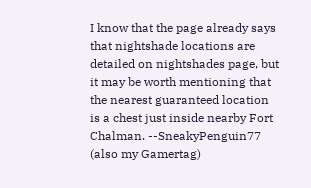I know that the page already says that nightshade locations are detailed on nightshades page, but it may be worth mentioning that the nearest guaranteed location is a chest just inside nearby Fort Chalman. --SneakyPenguin77 (also my Gamertag)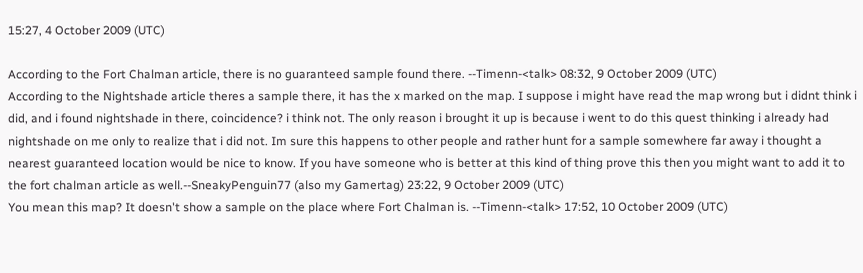15:27, 4 October 2009 (UTC)

According to the Fort Chalman article, there is no guaranteed sample found there. --Timenn-<talk> 08:32, 9 October 2009 (UTC)
According to the Nightshade article theres a sample there, it has the x marked on the map. I suppose i might have read the map wrong but i didnt think i did, and i found nightshade in there, coincidence? i think not. The only reason i brought it up is because i went to do this quest thinking i already had nightshade on me only to realize that i did not. Im sure this happens to other people and rather hunt for a sample somewhere far away i thought a nearest guaranteed location would be nice to know. If you have someone who is better at this kind of thing prove this then you might want to add it to the fort chalman article as well.--SneakyPenguin77 (also my Gamertag) 23:22, 9 October 2009 (UTC)
You mean this map? It doesn't show a sample on the place where Fort Chalman is. --Timenn-<talk> 17:52, 10 October 2009 (UTC)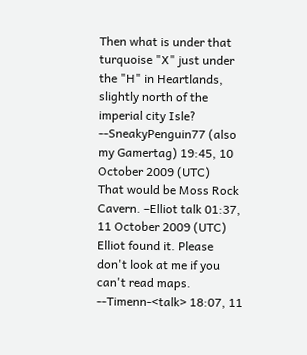Then what is under that turquoise "X" just under the "H" in Heartlands, slightly north of the imperial city Isle? --SneakyPenguin77 (also my Gamertag) 19:45, 10 October 2009 (UTC)
That would be Moss Rock Cavern. –Elliot talk 01:37, 11 October 2009 (UTC)
Elliot found it. Please don't look at me if you can't read maps. --Timenn-<talk> 18:07, 11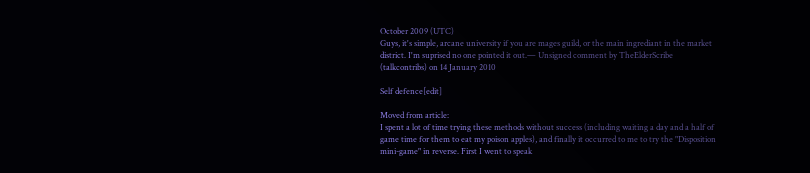October 2009 (UTC)
Guys, it's simple, arcane university if you are mages guild, or the main ingrediant in the market district. I'm suprised no one pointed it out.— Unsigned comment by TheElderScribe (talkcontribs) on 14 January 2010

Self defence[edit]

Moved from article:
I spent a lot of time trying these methods without success (including waiting a day and a half of game time for them to eat my poison apples), and finally it occurred to me to try the "Disposition mini-game" in reverse. First I went to speak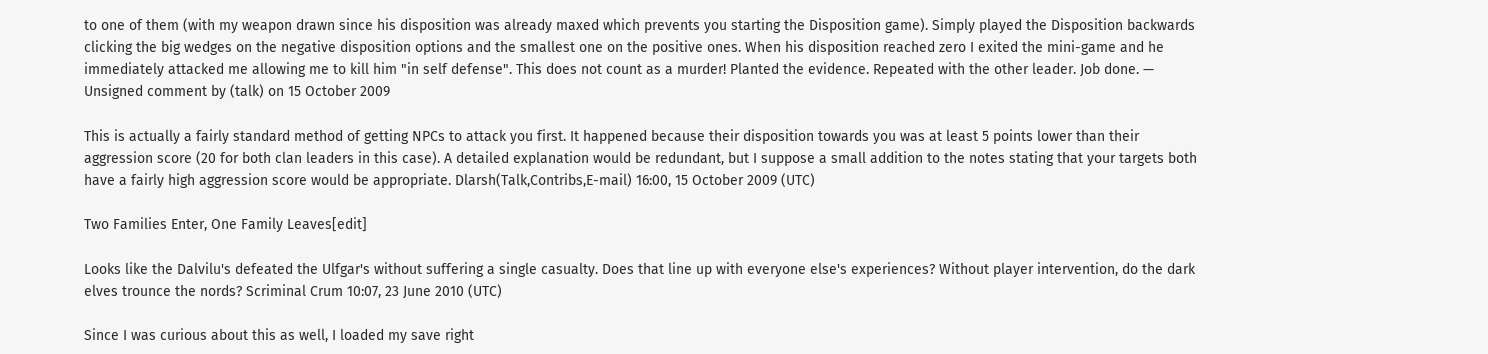to one of them (with my weapon drawn since his disposition was already maxed which prevents you starting the Disposition game). Simply played the Disposition backwards clicking the big wedges on the negative disposition options and the smallest one on the positive ones. When his disposition reached zero I exited the mini-game and he immediately attacked me allowing me to kill him "in self defense". This does not count as a murder! Planted the evidence. Repeated with the other leader. Job done. — Unsigned comment by (talk) on 15 October 2009

This is actually a fairly standard method of getting NPCs to attack you first. It happened because their disposition towards you was at least 5 points lower than their aggression score (20 for both clan leaders in this case). A detailed explanation would be redundant, but I suppose a small addition to the notes stating that your targets both have a fairly high aggression score would be appropriate. Dlarsh(Talk,Contribs,E-mail) 16:00, 15 October 2009 (UTC)

Two Families Enter, One Family Leaves[edit]

Looks like the Dalvilu's defeated the Ulfgar's without suffering a single casualty. Does that line up with everyone else's experiences? Without player intervention, do the dark elves trounce the nords? Scriminal Crum 10:07, 23 June 2010 (UTC)

Since I was curious about this as well, I loaded my save right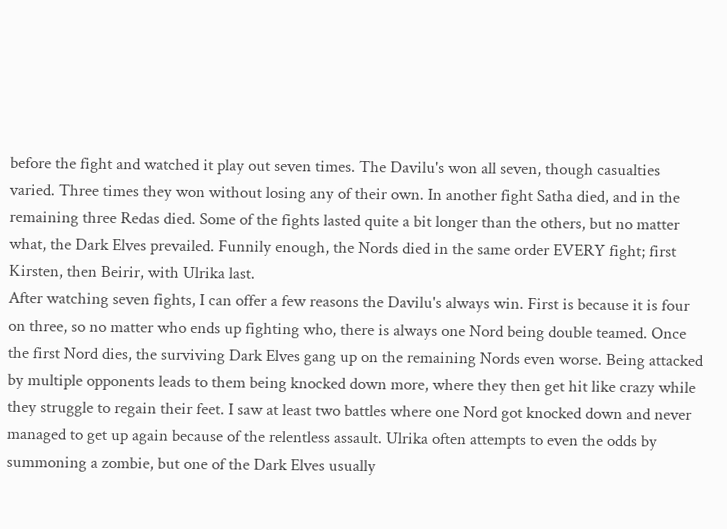before the fight and watched it play out seven times. The Davilu's won all seven, though casualties varied. Three times they won without losing any of their own. In another fight Satha died, and in the remaining three Redas died. Some of the fights lasted quite a bit longer than the others, but no matter what, the Dark Elves prevailed. Funnily enough, the Nords died in the same order EVERY fight; first Kirsten, then Beirir, with Ulrika last.
After watching seven fights, I can offer a few reasons the Davilu's always win. First is because it is four on three, so no matter who ends up fighting who, there is always one Nord being double teamed. Once the first Nord dies, the surviving Dark Elves gang up on the remaining Nords even worse. Being attacked by multiple opponents leads to them being knocked down more, where they then get hit like crazy while they struggle to regain their feet. I saw at least two battles where one Nord got knocked down and never managed to get up again because of the relentless assault. Ulrika often attempts to even the odds by summoning a zombie, but one of the Dark Elves usually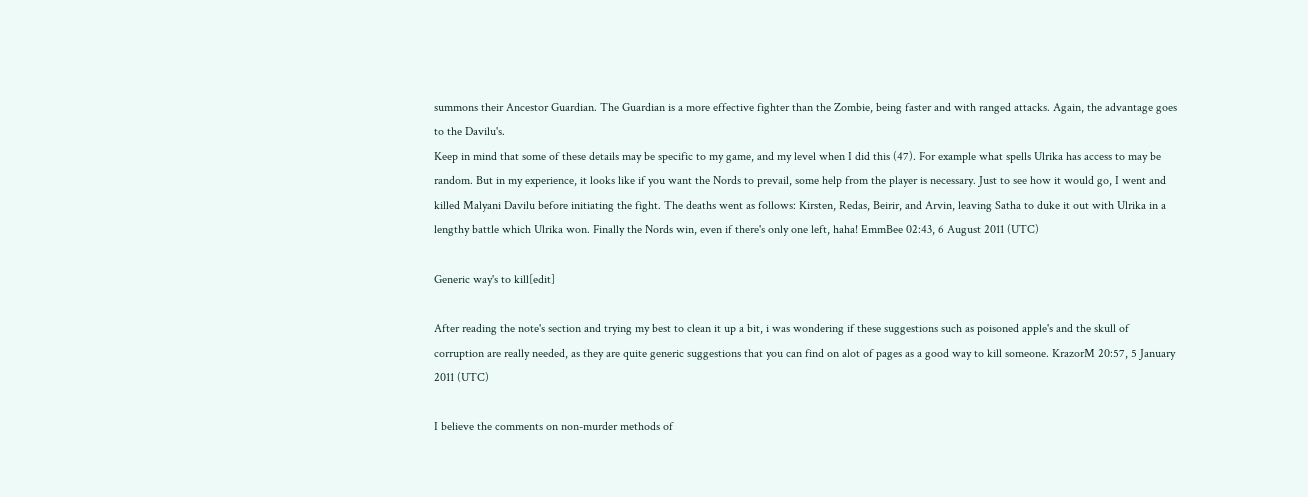summons their Ancestor Guardian. The Guardian is a more effective fighter than the Zombie, being faster and with ranged attacks. Again, the advantage goes to the Davilu's.
Keep in mind that some of these details may be specific to my game, and my level when I did this (47). For example what spells Ulrika has access to may be random. But in my experience, it looks like if you want the Nords to prevail, some help from the player is necessary. Just to see how it would go, I went and killed Malyani Davilu before initiating the fight. The deaths went as follows: Kirsten, Redas, Beirir, and Arvin, leaving Satha to duke it out with Ulrika in a lengthy battle which Ulrika won. Finally the Nords win, even if there's only one left, haha! EmmBee 02:43, 6 August 2011 (UTC)

Generic way's to kill[edit]

After reading the note's section and trying my best to clean it up a bit, i was wondering if these suggestions such as poisoned apple's and the skull of corruption are really needed, as they are quite generic suggestions that you can find on alot of pages as a good way to kill someone. KrazorM 20:57, 5 January 2011 (UTC)

I believe the comments on non-murder methods of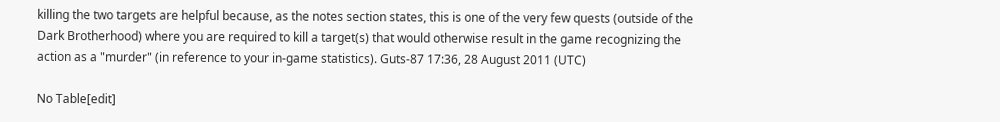killing the two targets are helpful because, as the notes section states, this is one of the very few quests (outside of the Dark Brotherhood) where you are required to kill a target(s) that would otherwise result in the game recognizing the action as a "murder" (in reference to your in-game statistics). Guts-87 17:36, 28 August 2011 (UTC)

No Table[edit]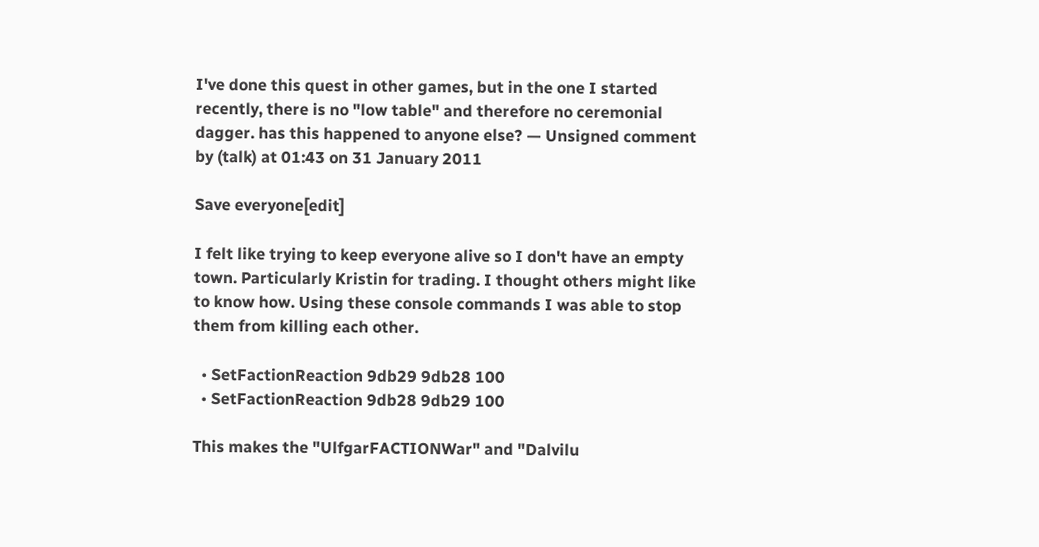I've done this quest in other games, but in the one I started recently, there is no "low table" and therefore no ceremonial dagger. has this happened to anyone else? — Unsigned comment by (talk) at 01:43 on 31 January 2011

Save everyone[edit]

I felt like trying to keep everyone alive so I don't have an empty town. Particularly Kristin for trading. I thought others might like to know how. Using these console commands I was able to stop them from killing each other.

  • SetFactionReaction 9db29 9db28 100
  • SetFactionReaction 9db28 9db29 100

This makes the "UlfgarFACTIONWar" and "Dalvilu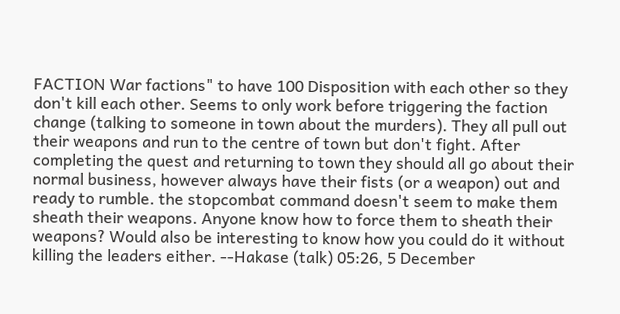FACTION War factions" to have 100 Disposition with each other so they don't kill each other. Seems to only work before triggering the faction change (talking to someone in town about the murders). They all pull out their weapons and run to the centre of town but don't fight. After completing the quest and returning to town they should all go about their normal business, however always have their fists (or a weapon) out and ready to rumble. the stopcombat command doesn't seem to make them sheath their weapons. Anyone know how to force them to sheath their weapons? Would also be interesting to know how you could do it without killing the leaders either. --Hakase (talk) 05:26, 5 December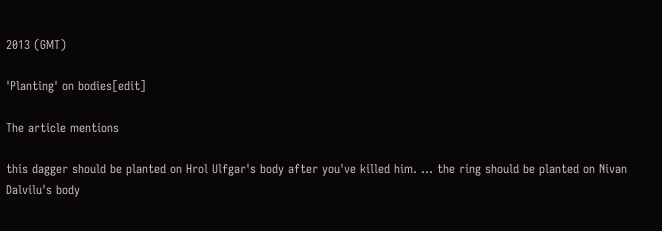2013 (GMT)

'Planting' on bodies[edit]

The article mentions

this dagger should be planted on Hrol Ulfgar's body after you've killed him. ... the ring should be planted on Nivan Dalvilu's body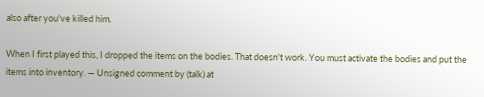also after you've killed him.

When I first played this, I dropped the items on the bodies. That doesn't work. You must activate the bodies and put the items into inventory. — Unsigned comment by (talk) at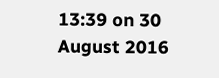13:39 on 30 August 2016